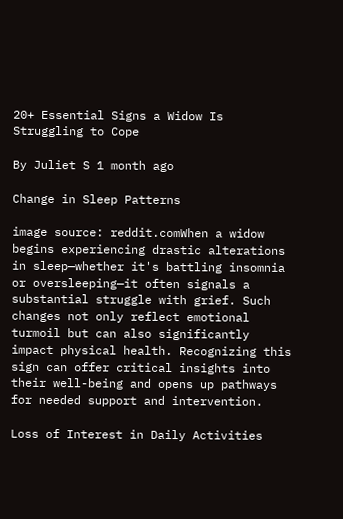20+ Essential Signs a Widow Is Struggling to Cope

By Juliet S 1 month ago

Change in Sleep Patterns

image source: reddit.comWhen a widow begins experiencing drastic alterations in sleep—whether it's battling insomnia or oversleeping—it often signals a substantial struggle with grief. Such changes not only reflect emotional turmoil but can also significantly impact physical health. Recognizing this sign can offer critical insights into their well-being and opens up pathways for needed support and intervention.

Loss of Interest in Daily Activities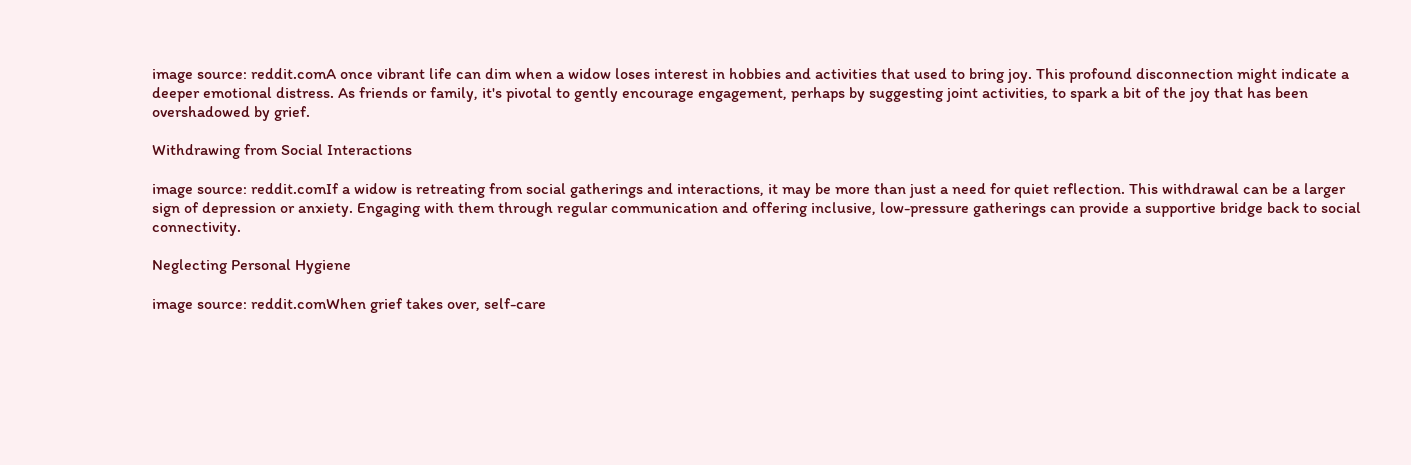image source: reddit.comA once vibrant life can dim when a widow loses interest in hobbies and activities that used to bring joy. This profound disconnection might indicate a deeper emotional distress. As friends or family, it's pivotal to gently encourage engagement, perhaps by suggesting joint activities, to spark a bit of the joy that has been overshadowed by grief.

Withdrawing from Social Interactions

image source: reddit.comIf a widow is retreating from social gatherings and interactions, it may be more than just a need for quiet reflection. This withdrawal can be a larger sign of depression or anxiety. Engaging with them through regular communication and offering inclusive, low-pressure gatherings can provide a supportive bridge back to social connectivity.

Neglecting Personal Hygiene

image source: reddit.comWhen grief takes over, self-care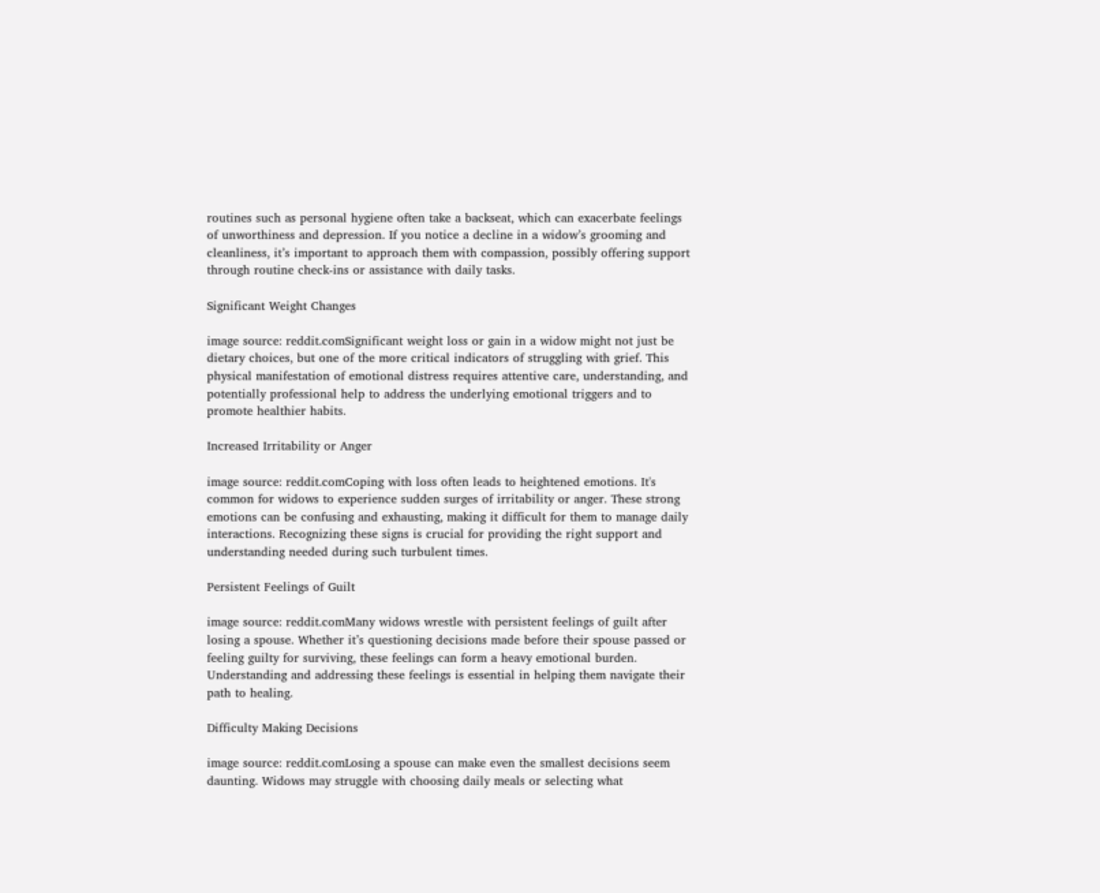routines such as personal hygiene often take a backseat, which can exacerbate feelings of unworthiness and depression. If you notice a decline in a widow’s grooming and cleanliness, it’s important to approach them with compassion, possibly offering support through routine check-ins or assistance with daily tasks.

Significant Weight Changes

image source: reddit.comSignificant weight loss or gain in a widow might not just be dietary choices, but one of the more critical indicators of struggling with grief. This physical manifestation of emotional distress requires attentive care, understanding, and potentially professional help to address the underlying emotional triggers and to promote healthier habits.

Increased Irritability or Anger

image source: reddit.comCoping with loss often leads to heightened emotions. It's common for widows to experience sudden surges of irritability or anger. These strong emotions can be confusing and exhausting, making it difficult for them to manage daily interactions. Recognizing these signs is crucial for providing the right support and understanding needed during such turbulent times.

Persistent Feelings of Guilt

image source: reddit.comMany widows wrestle with persistent feelings of guilt after losing a spouse. Whether it’s questioning decisions made before their spouse passed or feeling guilty for surviving, these feelings can form a heavy emotional burden. Understanding and addressing these feelings is essential in helping them navigate their path to healing.

Difficulty Making Decisions

image source: reddit.comLosing a spouse can make even the smallest decisions seem daunting. Widows may struggle with choosing daily meals or selecting what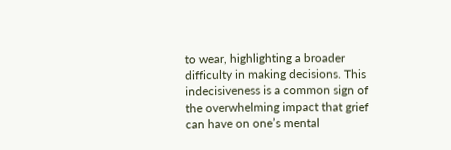to wear, highlighting a broader difficulty in making decisions. This indecisiveness is a common sign of the overwhelming impact that grief can have on one’s mental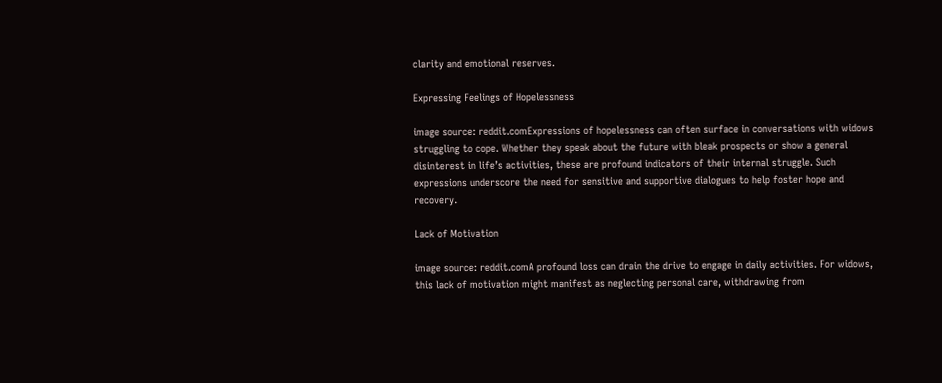clarity and emotional reserves.

Expressing Feelings of Hopelessness

image source: reddit.comExpressions of hopelessness can often surface in conversations with widows struggling to cope. Whether they speak about the future with bleak prospects or show a general disinterest in life’s activities, these are profound indicators of their internal struggle. Such expressions underscore the need for sensitive and supportive dialogues to help foster hope and recovery.

Lack of Motivation

image source: reddit.comA profound loss can drain the drive to engage in daily activities. For widows, this lack of motivation might manifest as neglecting personal care, withdrawing from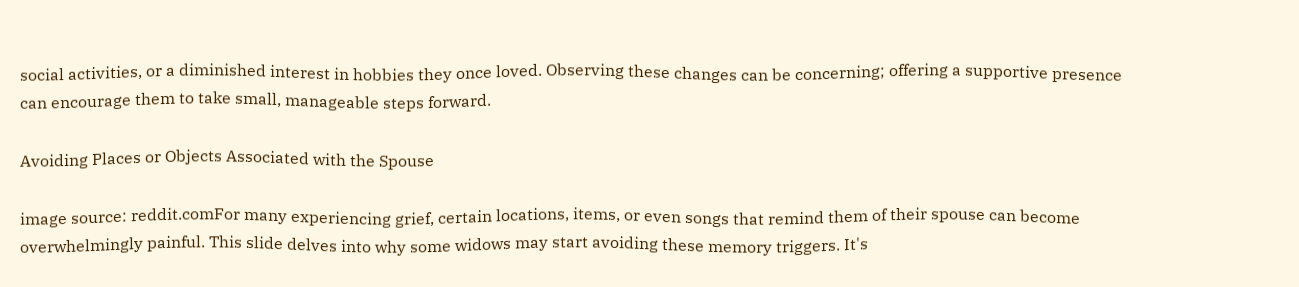social activities, or a diminished interest in hobbies they once loved. Observing these changes can be concerning; offering a supportive presence can encourage them to take small, manageable steps forward.

Avoiding Places or Objects Associated with the Spouse

image source: reddit.comFor many experiencing grief, certain locations, items, or even songs that remind them of their spouse can become overwhelmingly painful. This slide delves into why some widows may start avoiding these memory triggers. It's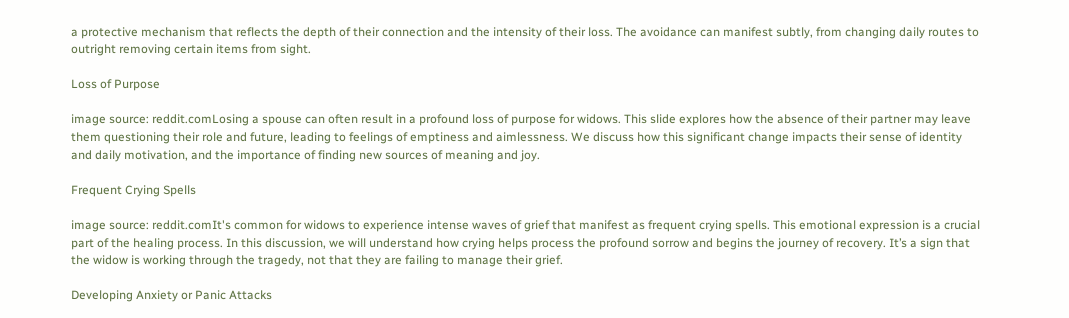a protective mechanism that reflects the depth of their connection and the intensity of their loss. The avoidance can manifest subtly, from changing daily routes to outright removing certain items from sight.

Loss of Purpose

image source: reddit.comLosing a spouse can often result in a profound loss of purpose for widows. This slide explores how the absence of their partner may leave them questioning their role and future, leading to feelings of emptiness and aimlessness. We discuss how this significant change impacts their sense of identity and daily motivation, and the importance of finding new sources of meaning and joy.

Frequent Crying Spells

image source: reddit.comIt's common for widows to experience intense waves of grief that manifest as frequent crying spells. This emotional expression is a crucial part of the healing process. In this discussion, we will understand how crying helps process the profound sorrow and begins the journey of recovery. It’s a sign that the widow is working through the tragedy, not that they are failing to manage their grief.

Developing Anxiety or Panic Attacks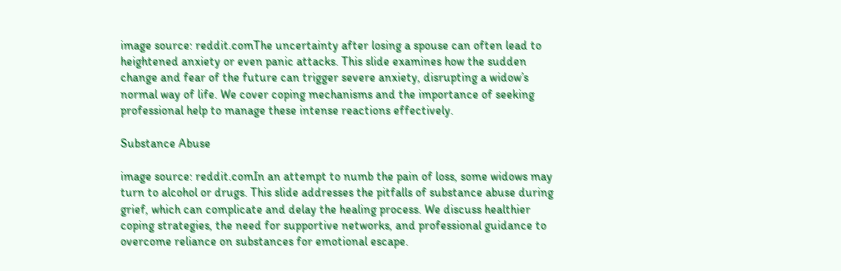image source: reddit.comThe uncertainty after losing a spouse can often lead to heightened anxiety or even panic attacks. This slide examines how the sudden change and fear of the future can trigger severe anxiety, disrupting a widow’s normal way of life. We cover coping mechanisms and the importance of seeking professional help to manage these intense reactions effectively.

Substance Abuse

image source: reddit.comIn an attempt to numb the pain of loss, some widows may turn to alcohol or drugs. This slide addresses the pitfalls of substance abuse during grief, which can complicate and delay the healing process. We discuss healthier coping strategies, the need for supportive networks, and professional guidance to overcome reliance on substances for emotional escape.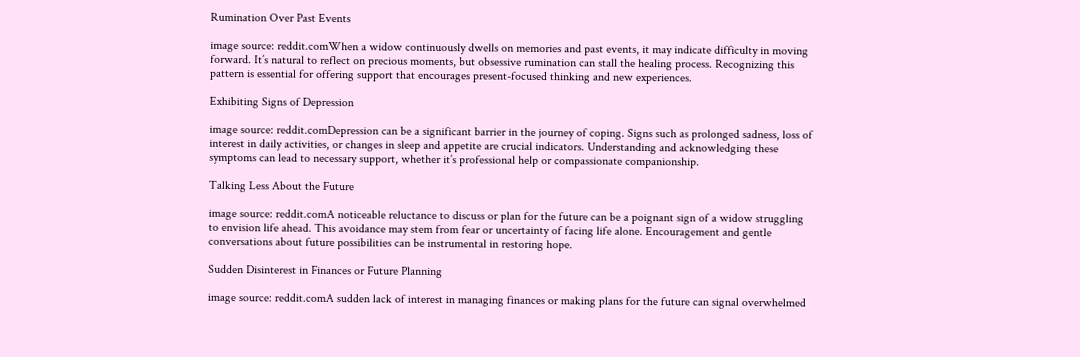Rumination Over Past Events

image source: reddit.comWhen a widow continuously dwells on memories and past events, it may indicate difficulty in moving forward. It’s natural to reflect on precious moments, but obsessive rumination can stall the healing process. Recognizing this pattern is essential for offering support that encourages present-focused thinking and new experiences.

Exhibiting Signs of Depression

image source: reddit.comDepression can be a significant barrier in the journey of coping. Signs such as prolonged sadness, loss of interest in daily activities, or changes in sleep and appetite are crucial indicators. Understanding and acknowledging these symptoms can lead to necessary support, whether it’s professional help or compassionate companionship.

Talking Less About the Future

image source: reddit.comA noticeable reluctance to discuss or plan for the future can be a poignant sign of a widow struggling to envision life ahead. This avoidance may stem from fear or uncertainty of facing life alone. Encouragement and gentle conversations about future possibilities can be instrumental in restoring hope.

Sudden Disinterest in Finances or Future Planning

image source: reddit.comA sudden lack of interest in managing finances or making plans for the future can signal overwhelmed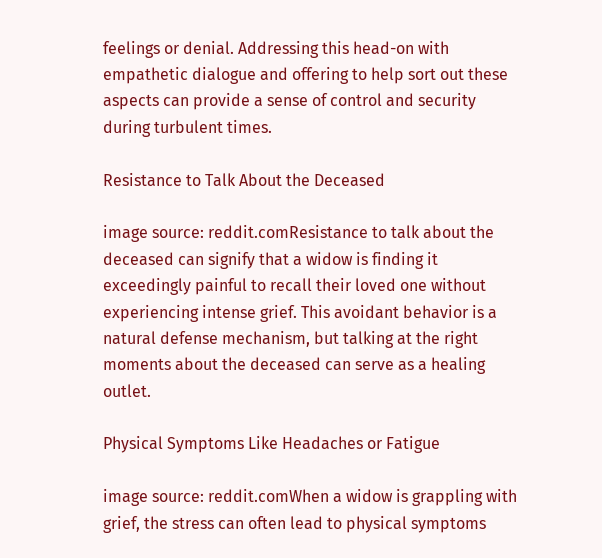feelings or denial. Addressing this head-on with empathetic dialogue and offering to help sort out these aspects can provide a sense of control and security during turbulent times.

Resistance to Talk About the Deceased

image source: reddit.comResistance to talk about the deceased can signify that a widow is finding it exceedingly painful to recall their loved one without experiencing intense grief. This avoidant behavior is a natural defense mechanism, but talking at the right moments about the deceased can serve as a healing outlet.

Physical Symptoms Like Headaches or Fatigue

image source: reddit.comWhen a widow is grappling with grief, the stress can often lead to physical symptoms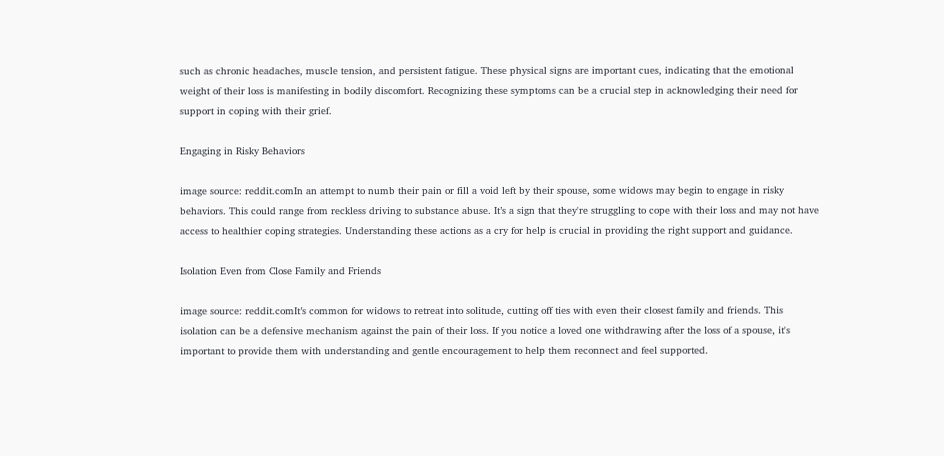such as chronic headaches, muscle tension, and persistent fatigue. These physical signs are important cues, indicating that the emotional weight of their loss is manifesting in bodily discomfort. Recognizing these symptoms can be a crucial step in acknowledging their need for support in coping with their grief.

Engaging in Risky Behaviors

image source: reddit.comIn an attempt to numb their pain or fill a void left by their spouse, some widows may begin to engage in risky behaviors. This could range from reckless driving to substance abuse. It’s a sign that they're struggling to cope with their loss and may not have access to healthier coping strategies. Understanding these actions as a cry for help is crucial in providing the right support and guidance.

Isolation Even from Close Family and Friends

image source: reddit.comIt’s common for widows to retreat into solitude, cutting off ties with even their closest family and friends. This isolation can be a defensive mechanism against the pain of their loss. If you notice a loved one withdrawing after the loss of a spouse, it's important to provide them with understanding and gentle encouragement to help them reconnect and feel supported.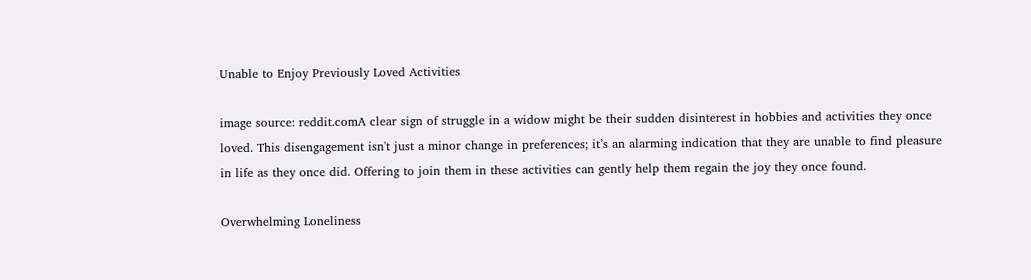Unable to Enjoy Previously Loved Activities

image source: reddit.comA clear sign of struggle in a widow might be their sudden disinterest in hobbies and activities they once loved. This disengagement isn't just a minor change in preferences; it’s an alarming indication that they are unable to find pleasure in life as they once did. Offering to join them in these activities can gently help them regain the joy they once found.

Overwhelming Loneliness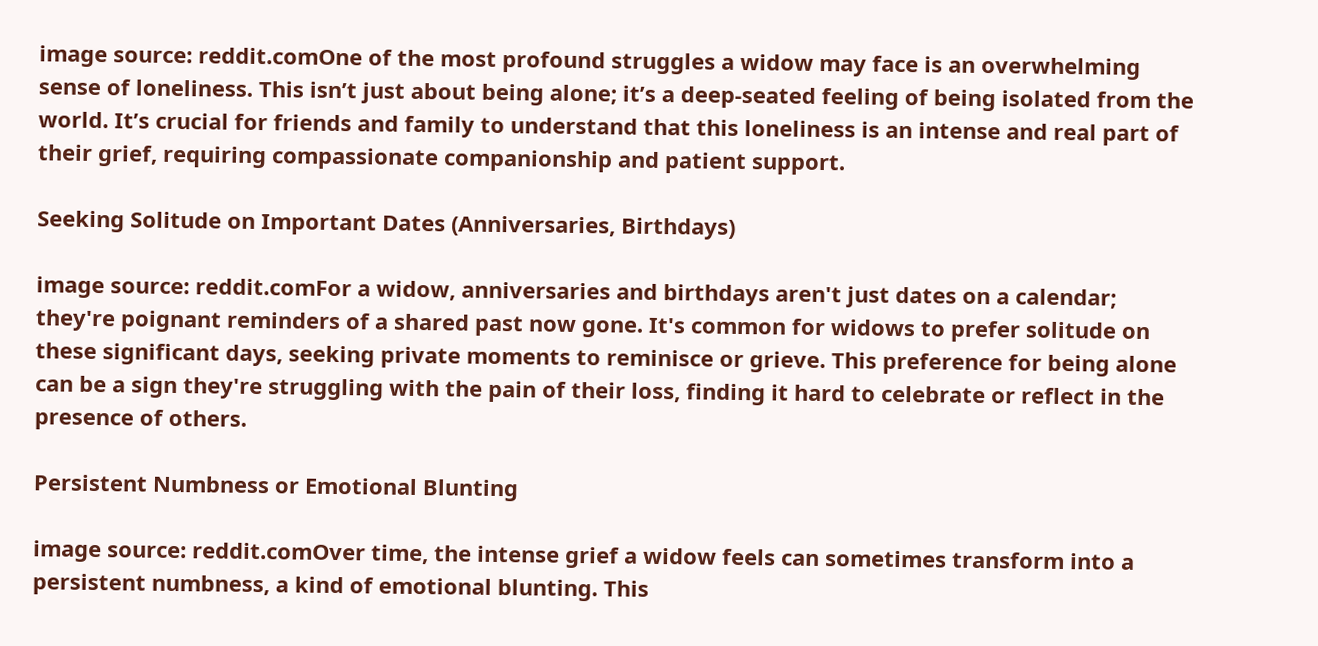image source: reddit.comOne of the most profound struggles a widow may face is an overwhelming sense of loneliness. This isn’t just about being alone; it’s a deep-seated feeling of being isolated from the world. It’s crucial for friends and family to understand that this loneliness is an intense and real part of their grief, requiring compassionate companionship and patient support.

Seeking Solitude on Important Dates (Anniversaries, Birthdays)

image source: reddit.comFor a widow, anniversaries and birthdays aren't just dates on a calendar; they're poignant reminders of a shared past now gone. It's common for widows to prefer solitude on these significant days, seeking private moments to reminisce or grieve. This preference for being alone can be a sign they're struggling with the pain of their loss, finding it hard to celebrate or reflect in the presence of others.

Persistent Numbness or Emotional Blunting

image source: reddit.comOver time, the intense grief a widow feels can sometimes transform into a persistent numbness, a kind of emotional blunting. This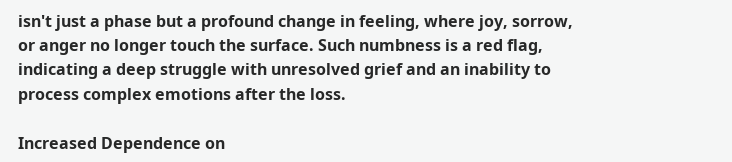isn't just a phase but a profound change in feeling, where joy, sorrow, or anger no longer touch the surface. Such numbness is a red flag, indicating a deep struggle with unresolved grief and an inability to process complex emotions after the loss.

Increased Dependence on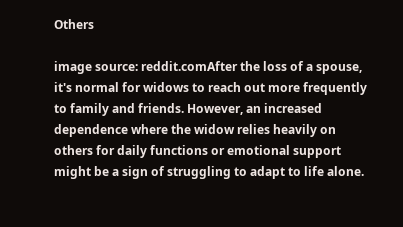Others

image source: reddit.comAfter the loss of a spouse, it's normal for widows to reach out more frequently to family and friends. However, an increased dependence where the widow relies heavily on others for daily functions or emotional support might be a sign of struggling to adapt to life alone.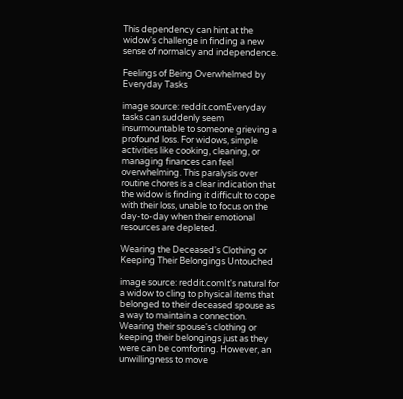This dependency can hint at the widow's challenge in finding a new sense of normalcy and independence.

Feelings of Being Overwhelmed by Everyday Tasks

image source: reddit.comEveryday tasks can suddenly seem insurmountable to someone grieving a profound loss. For widows, simple activities like cooking, cleaning, or managing finances can feel overwhelming. This paralysis over routine chores is a clear indication that the widow is finding it difficult to cope with their loss, unable to focus on the day-to-day when their emotional resources are depleted.

Wearing the Deceased's Clothing or Keeping Their Belongings Untouched

image source: reddit.comIt's natural for a widow to cling to physical items that belonged to their deceased spouse as a way to maintain a connection. Wearing their spouse's clothing or keeping their belongings just as they were can be comforting. However, an unwillingness to move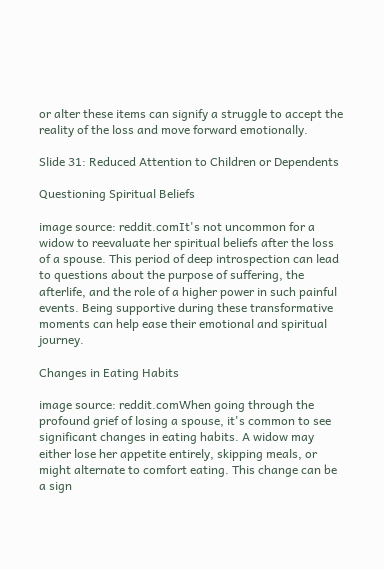or alter these items can signify a struggle to accept the reality of the loss and move forward emotionally.

Slide 31: Reduced Attention to Children or Dependents

Questioning Spiritual Beliefs

image source: reddit.comIt's not uncommon for a widow to reevaluate her spiritual beliefs after the loss of a spouse. This period of deep introspection can lead to questions about the purpose of suffering, the afterlife, and the role of a higher power in such painful events. Being supportive during these transformative moments can help ease their emotional and spiritual journey.

Changes in Eating Habits

image source: reddit.comWhen going through the profound grief of losing a spouse, it's common to see significant changes in eating habits. A widow may either lose her appetite entirely, skipping meals, or might alternate to comfort eating. This change can be a sign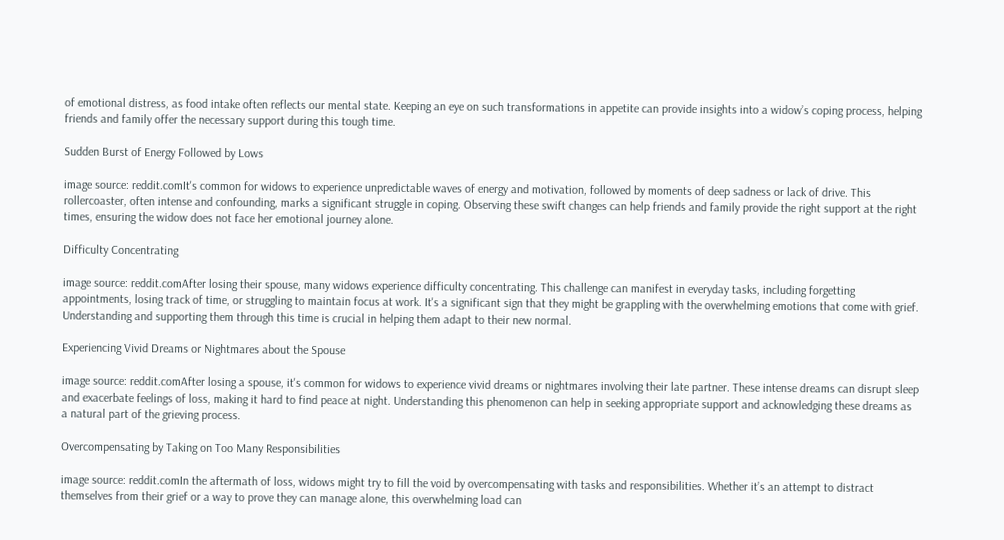of emotional distress, as food intake often reflects our mental state. Keeping an eye on such transformations in appetite can provide insights into a widow’s coping process, helping friends and family offer the necessary support during this tough time.

Sudden Burst of Energy Followed by Lows

image source: reddit.comIt's common for widows to experience unpredictable waves of energy and motivation, followed by moments of deep sadness or lack of drive. This rollercoaster, often intense and confounding, marks a significant struggle in coping. Observing these swift changes can help friends and family provide the right support at the right times, ensuring the widow does not face her emotional journey alone.

Difficulty Concentrating

image source: reddit.comAfter losing their spouse, many widows experience difficulty concentrating. This challenge can manifest in everyday tasks, including forgetting appointments, losing track of time, or struggling to maintain focus at work. It's a significant sign that they might be grappling with the overwhelming emotions that come with grief. Understanding and supporting them through this time is crucial in helping them adapt to their new normal.

Experiencing Vivid Dreams or Nightmares about the Spouse

image source: reddit.comAfter losing a spouse, it's common for widows to experience vivid dreams or nightmares involving their late partner. These intense dreams can disrupt sleep and exacerbate feelings of loss, making it hard to find peace at night. Understanding this phenomenon can help in seeking appropriate support and acknowledging these dreams as a natural part of the grieving process.

Overcompensating by Taking on Too Many Responsibilities

image source: reddit.comIn the aftermath of loss, widows might try to fill the void by overcompensating with tasks and responsibilities. Whether it’s an attempt to distract themselves from their grief or a way to prove they can manage alone, this overwhelming load can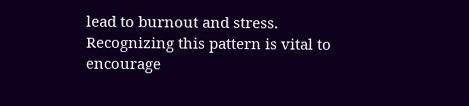lead to burnout and stress. Recognizing this pattern is vital to encourage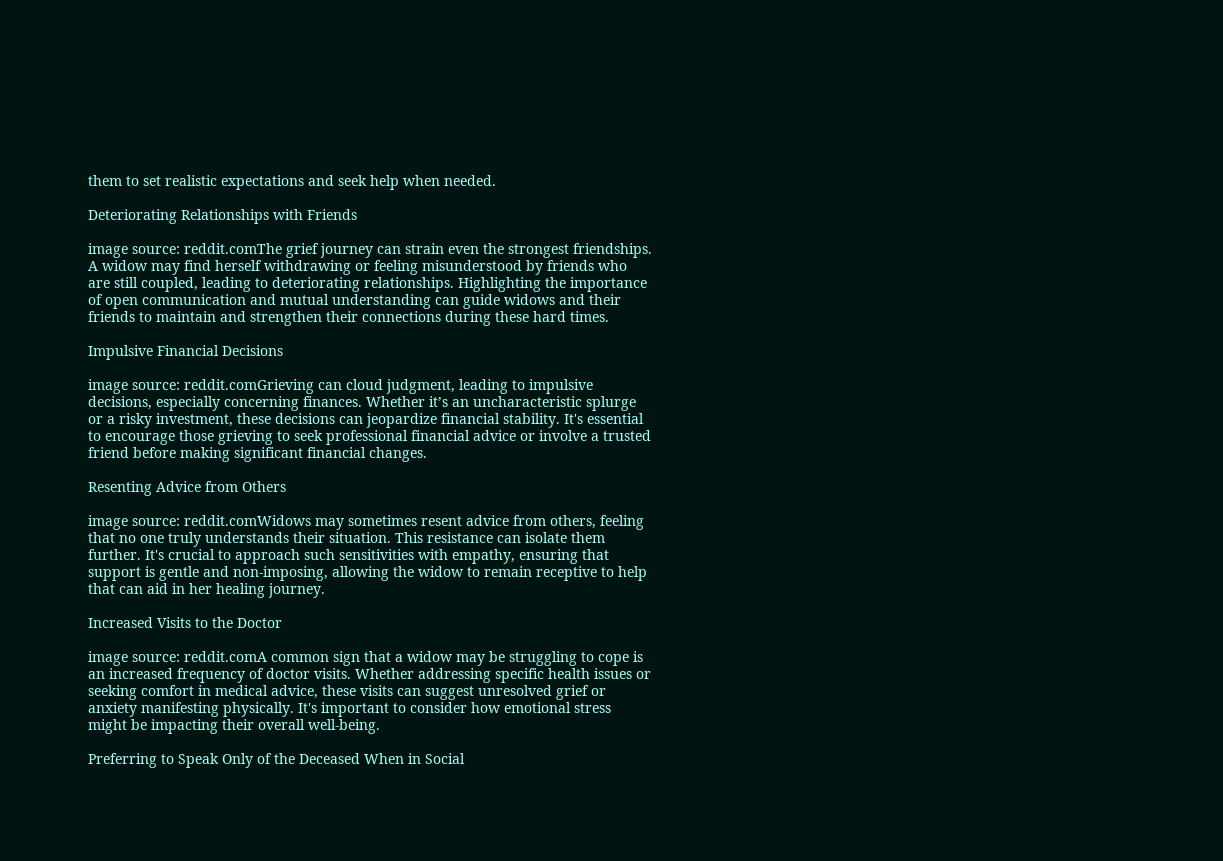them to set realistic expectations and seek help when needed.

Deteriorating Relationships with Friends

image source: reddit.comThe grief journey can strain even the strongest friendships. A widow may find herself withdrawing or feeling misunderstood by friends who are still coupled, leading to deteriorating relationships. Highlighting the importance of open communication and mutual understanding can guide widows and their friends to maintain and strengthen their connections during these hard times.

Impulsive Financial Decisions

image source: reddit.comGrieving can cloud judgment, leading to impulsive decisions, especially concerning finances. Whether it’s an uncharacteristic splurge or a risky investment, these decisions can jeopardize financial stability. It's essential to encourage those grieving to seek professional financial advice or involve a trusted friend before making significant financial changes.

Resenting Advice from Others

image source: reddit.comWidows may sometimes resent advice from others, feeling that no one truly understands their situation. This resistance can isolate them further. It's crucial to approach such sensitivities with empathy, ensuring that support is gentle and non-imposing, allowing the widow to remain receptive to help that can aid in her healing journey.

Increased Visits to the Doctor

image source: reddit.comA common sign that a widow may be struggling to cope is an increased frequency of doctor visits. Whether addressing specific health issues or seeking comfort in medical advice, these visits can suggest unresolved grief or anxiety manifesting physically. It's important to consider how emotional stress might be impacting their overall well-being.

Preferring to Speak Only of the Deceased When in Social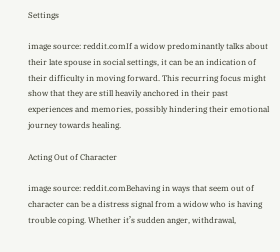Settings

image source: reddit.comIf a widow predominantly talks about their late spouse in social settings, it can be an indication of their difficulty in moving forward. This recurring focus might show that they are still heavily anchored in their past experiences and memories, possibly hindering their emotional journey towards healing.

Acting Out of Character

image source: reddit.comBehaving in ways that seem out of character can be a distress signal from a widow who is having trouble coping. Whether it’s sudden anger, withdrawal,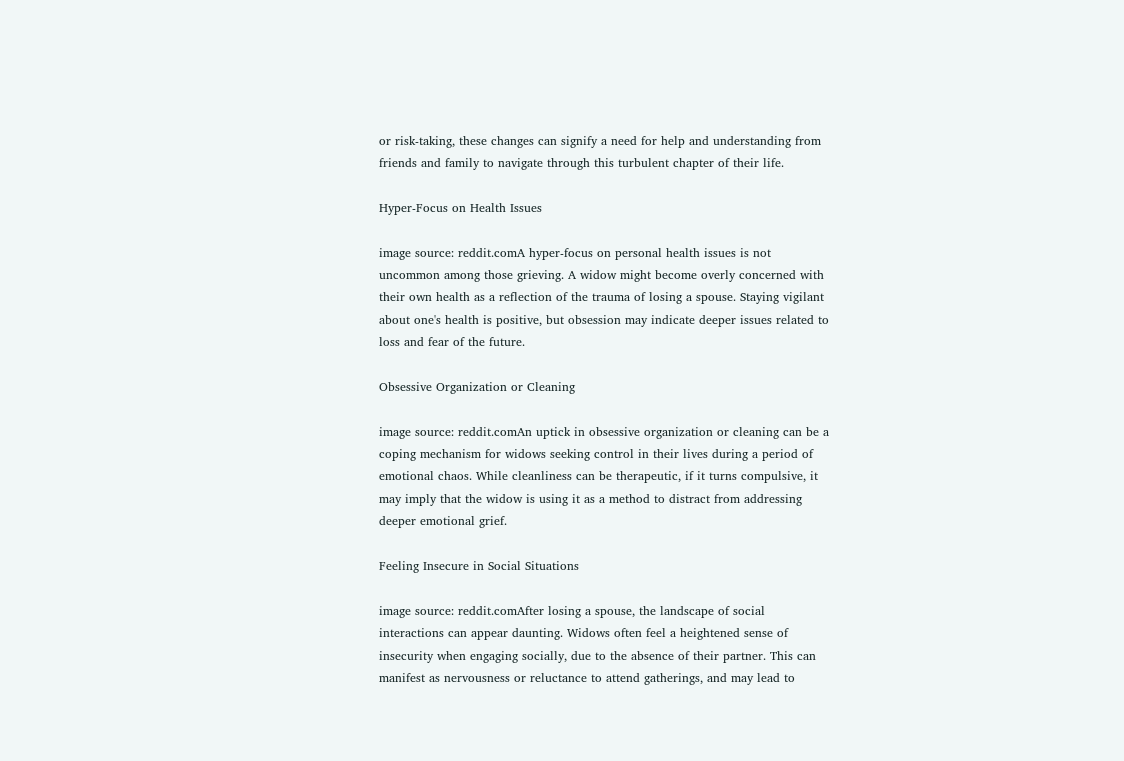or risk-taking, these changes can signify a need for help and understanding from friends and family to navigate through this turbulent chapter of their life.

Hyper-Focus on Health Issues

image source: reddit.comA hyper-focus on personal health issues is not uncommon among those grieving. A widow might become overly concerned with their own health as a reflection of the trauma of losing a spouse. Staying vigilant about one's health is positive, but obsession may indicate deeper issues related to loss and fear of the future.

Obsessive Organization or Cleaning

image source: reddit.comAn uptick in obsessive organization or cleaning can be a coping mechanism for widows seeking control in their lives during a period of emotional chaos. While cleanliness can be therapeutic, if it turns compulsive, it may imply that the widow is using it as a method to distract from addressing deeper emotional grief.

Feeling Insecure in Social Situations

image source: reddit.comAfter losing a spouse, the landscape of social interactions can appear daunting. Widows often feel a heightened sense of insecurity when engaging socially, due to the absence of their partner. This can manifest as nervousness or reluctance to attend gatherings, and may lead to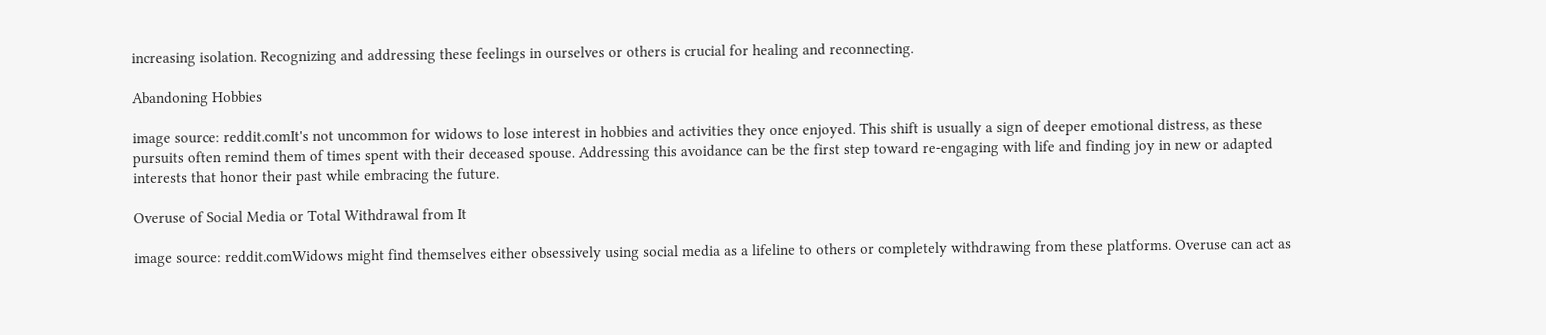increasing isolation. Recognizing and addressing these feelings in ourselves or others is crucial for healing and reconnecting.

Abandoning Hobbies

image source: reddit.comIt's not uncommon for widows to lose interest in hobbies and activities they once enjoyed. This shift is usually a sign of deeper emotional distress, as these pursuits often remind them of times spent with their deceased spouse. Addressing this avoidance can be the first step toward re-engaging with life and finding joy in new or adapted interests that honor their past while embracing the future.

Overuse of Social Media or Total Withdrawal from It

image source: reddit.comWidows might find themselves either obsessively using social media as a lifeline to others or completely withdrawing from these platforms. Overuse can act as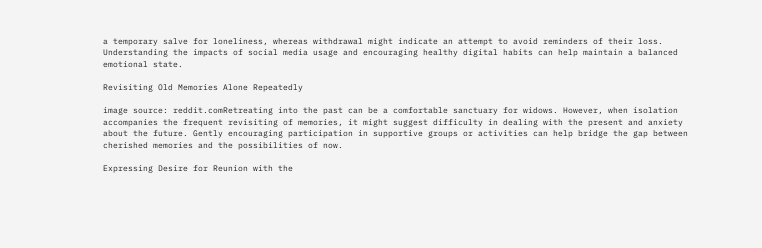a temporary salve for loneliness, whereas withdrawal might indicate an attempt to avoid reminders of their loss. Understanding the impacts of social media usage and encouraging healthy digital habits can help maintain a balanced emotional state.

Revisiting Old Memories Alone Repeatedly

image source: reddit.comRetreating into the past can be a comfortable sanctuary for widows. However, when isolation accompanies the frequent revisiting of memories, it might suggest difficulty in dealing with the present and anxiety about the future. Gently encouraging participation in supportive groups or activities can help bridge the gap between cherished memories and the possibilities of now.

Expressing Desire for Reunion with the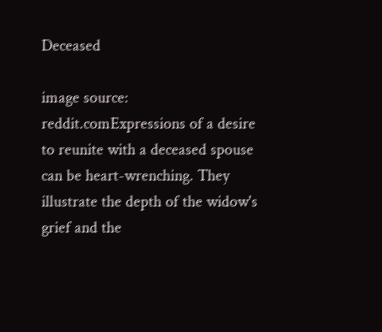Deceased

image source: reddit.comExpressions of a desire to reunite with a deceased spouse can be heart-wrenching. They illustrate the depth of the widow's grief and the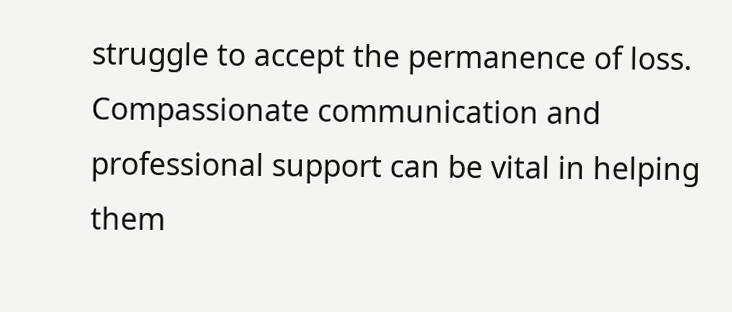struggle to accept the permanence of loss. Compassionate communication and professional support can be vital in helping them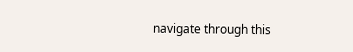navigate through this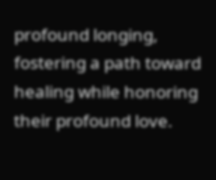profound longing, fostering a path toward healing while honoring their profound love.